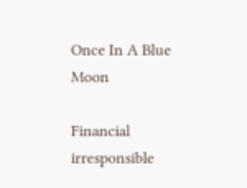Once In A Blue Moon

Financial irresponsible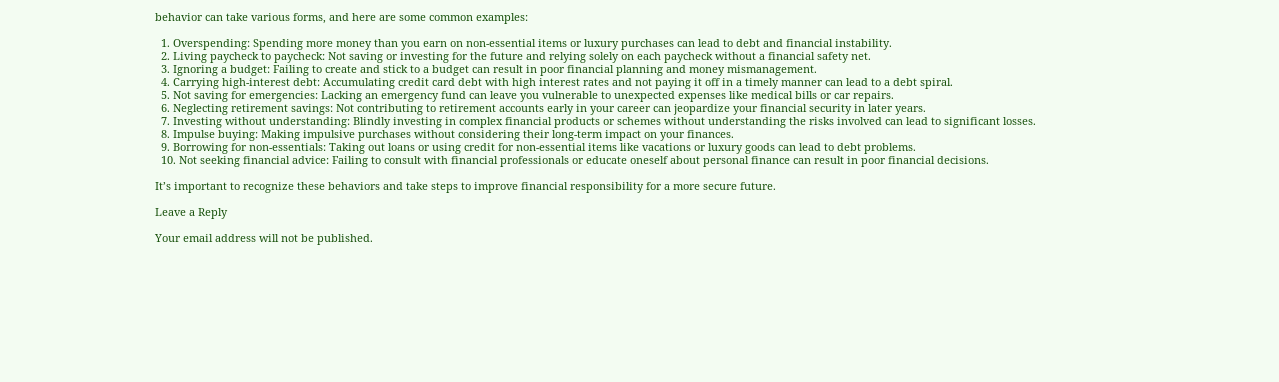behavior can take various forms, and here are some common examples:

  1. Overspending: Spending more money than you earn on non-essential items or luxury purchases can lead to debt and financial instability.
  2. Living paycheck to paycheck: Not saving or investing for the future and relying solely on each paycheck without a financial safety net.
  3. Ignoring a budget: Failing to create and stick to a budget can result in poor financial planning and money mismanagement.
  4. Carrying high-interest debt: Accumulating credit card debt with high interest rates and not paying it off in a timely manner can lead to a debt spiral.
  5. Not saving for emergencies: Lacking an emergency fund can leave you vulnerable to unexpected expenses like medical bills or car repairs.
  6. Neglecting retirement savings: Not contributing to retirement accounts early in your career can jeopardize your financial security in later years.
  7. Investing without understanding: Blindly investing in complex financial products or schemes without understanding the risks involved can lead to significant losses.
  8. Impulse buying: Making impulsive purchases without considering their long-term impact on your finances.
  9. Borrowing for non-essentials: Taking out loans or using credit for non-essential items like vacations or luxury goods can lead to debt problems.
  10. Not seeking financial advice: Failing to consult with financial professionals or educate oneself about personal finance can result in poor financial decisions.

It’s important to recognize these behaviors and take steps to improve financial responsibility for a more secure future.

Leave a Reply

Your email address will not be published.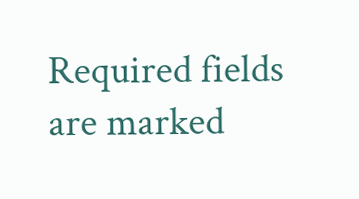Required fields are marked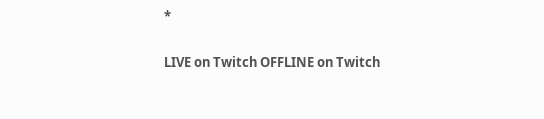*

LIVE on Twitch OFFLINE on Twitch